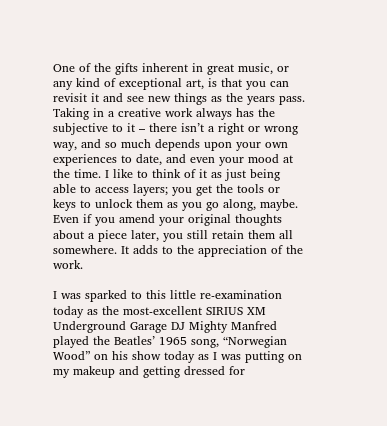One of the gifts inherent in great music, or any kind of exceptional art, is that you can revisit it and see new things as the years pass. Taking in a creative work always has the subjective to it – there isn’t a right or wrong way, and so much depends upon your own experiences to date, and even your mood at the time. I like to think of it as just being able to access layers; you get the tools or keys to unlock them as you go along, maybe. Even if you amend your original thoughts about a piece later, you still retain them all somewhere. It adds to the appreciation of the work.

I was sparked to this little re-examination today as the most-excellent SIRIUS XM Underground Garage DJ Mighty Manfred played the Beatles’ 1965 song, “Norwegian Wood” on his show today as I was putting on my makeup and getting dressed for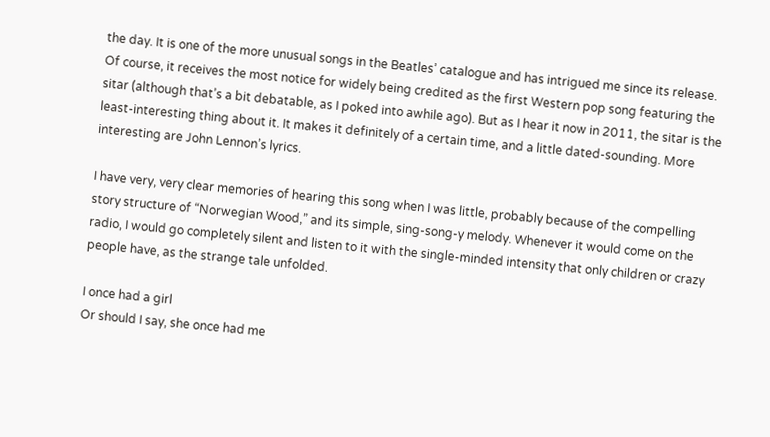the day. It is one of the more unusual songs in the Beatles’ catalogue and has intrigued me since its release. Of course, it receives the most notice for widely being credited as the first Western pop song featuring the sitar (although that’s a bit debatable, as I poked into awhile ago). But as I hear it now in 2011, the sitar is the least-interesting thing about it. It makes it definitely of a certain time, and a little dated-sounding. More interesting are John Lennon’s lyrics.

I have very, very clear memories of hearing this song when I was little, probably because of the compelling story structure of “Norwegian Wood,” and its simple, sing-song-y melody. Whenever it would come on the radio, I would go completely silent and listen to it with the single-minded intensity that only children or crazy people have, as the strange tale unfolded.

I once had a girl
Or should I say, she once had me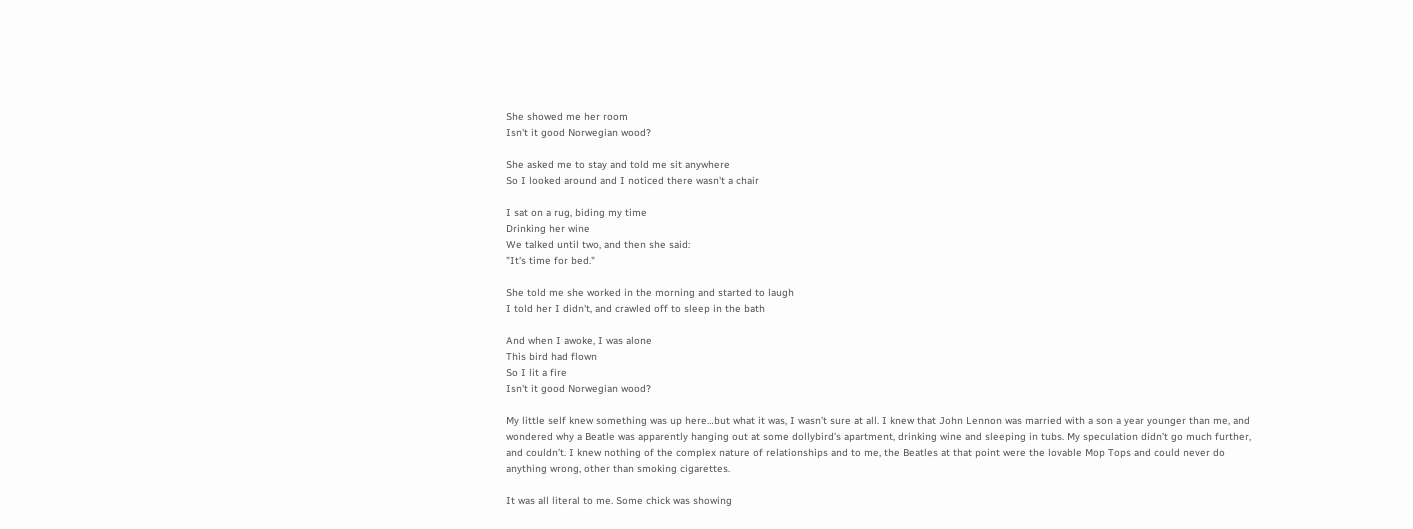She showed me her room
Isn't it good Norwegian wood?

She asked me to stay and told me sit anywhere
So I looked around and I noticed there wasn't a chair

I sat on a rug, biding my time
Drinking her wine
We talked until two, and then she said:
"It's time for bed."

She told me she worked in the morning and started to laugh
I told her I didn't, and crawled off to sleep in the bath

And when I awoke, I was alone
This bird had flown
So I lit a fire
Isn't it good Norwegian wood?

My little self knew something was up here…but what it was, I wasn’t sure at all. I knew that John Lennon was married with a son a year younger than me, and wondered why a Beatle was apparently hanging out at some dollybird’s apartment, drinking wine and sleeping in tubs. My speculation didn’t go much further, and couldn’t. I knew nothing of the complex nature of relationships and to me, the Beatles at that point were the lovable Mop Tops and could never do anything wrong, other than smoking cigarettes.

It was all literal to me. Some chick was showing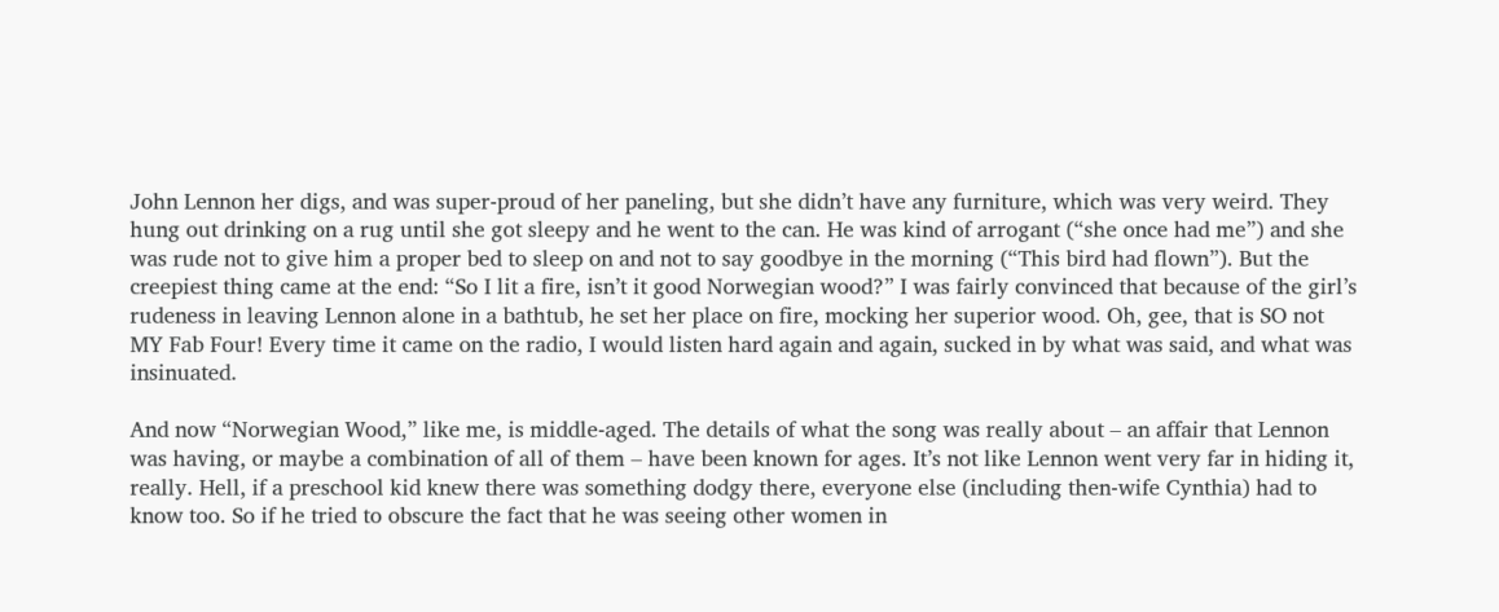John Lennon her digs, and was super-proud of her paneling, but she didn’t have any furniture, which was very weird. They hung out drinking on a rug until she got sleepy and he went to the can. He was kind of arrogant (“she once had me”) and she was rude not to give him a proper bed to sleep on and not to say goodbye in the morning (“This bird had flown”). But the creepiest thing came at the end: “So I lit a fire, isn’t it good Norwegian wood?” I was fairly convinced that because of the girl’s rudeness in leaving Lennon alone in a bathtub, he set her place on fire, mocking her superior wood. Oh, gee, that is SO not MY Fab Four! Every time it came on the radio, I would listen hard again and again, sucked in by what was said, and what was insinuated.

And now “Norwegian Wood,” like me, is middle-aged. The details of what the song was really about – an affair that Lennon was having, or maybe a combination of all of them – have been known for ages. It’s not like Lennon went very far in hiding it, really. Hell, if a preschool kid knew there was something dodgy there, everyone else (including then-wife Cynthia) had to know too. So if he tried to obscure the fact that he was seeing other women in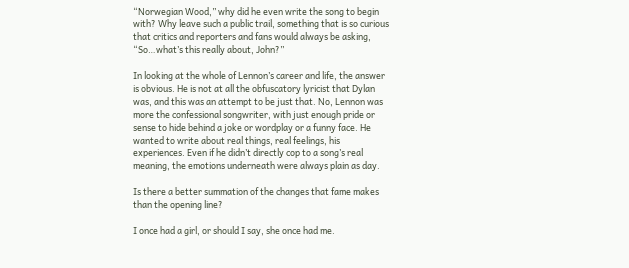“Norwegian Wood,” why did he even write the song to begin with? Why leave such a public trail, something that is so curious that critics and reporters and fans would always be asking, “So…what’s this really about, John?”

In looking at the whole of Lennon’s career and life, the answer is obvious. He is not at all the obfuscatory lyricist that Dylan was, and this was an attempt to be just that. No, Lennon was more the confessional songwriter, with just enough pride or sense to hide behind a joke or wordplay or a funny face. He wanted to write about real things, real feelings, his experiences. Even if he didn’t directly cop to a song’s real meaning, the emotions underneath were always plain as day.

Is there a better summation of the changes that fame makes than the opening line?

I once had a girl, or should I say, she once had me.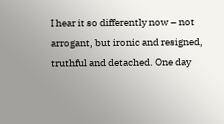I hear it so differently now – not arrogant, but ironic and resigned, truthful and detached. One day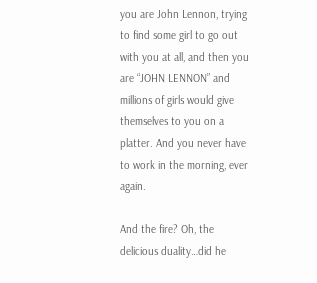you are John Lennon, trying to find some girl to go out with you at all, and then you are “JOHN LENNON” and millions of girls would give themselves to you on a platter. And you never have to work in the morning, ever again.

And the fire? Oh, the delicious duality…did he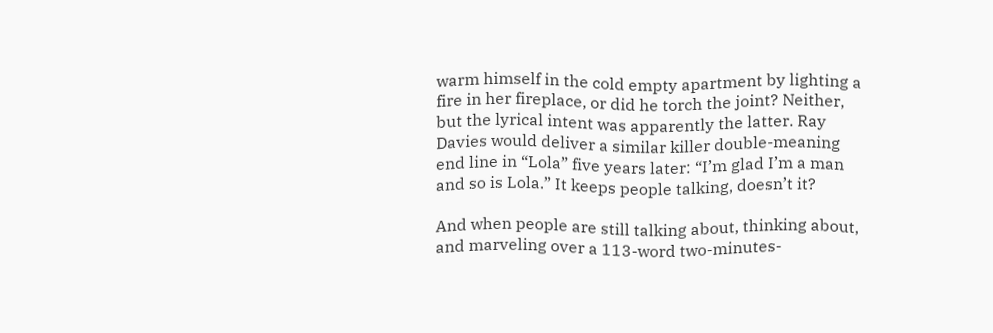warm himself in the cold empty apartment by lighting a fire in her fireplace, or did he torch the joint? Neither, but the lyrical intent was apparently the latter. Ray Davies would deliver a similar killer double-meaning end line in “Lola” five years later: “I’m glad I’m a man and so is Lola.” It keeps people talking, doesn’t it?

And when people are still talking about, thinking about, and marveling over a 113-word two-minutes-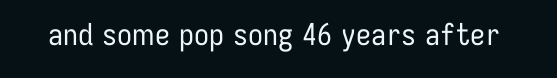and some pop song 46 years after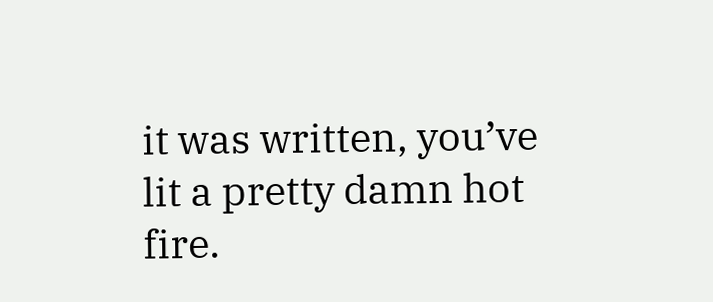it was written, you’ve lit a pretty damn hot fire.